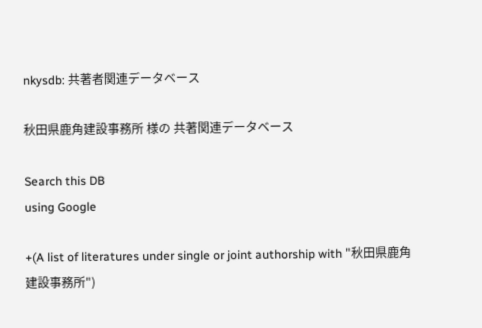nkysdb: 共著者関連データベース

秋田県鹿角建設事務所 様の 共著関連データベース

Search this DB
using Google

+(A list of literatures under single or joint authorship with "秋田県鹿角建設事務所")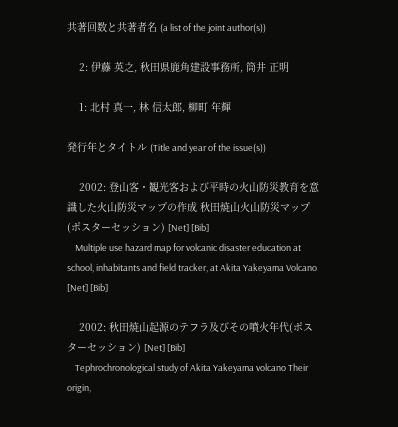共著回数と共著者名 (a list of the joint author(s))

    2: 伊藤 英之, 秋田県鹿角建設事務所, 筒井 正明

    1: 北村 真一, 林 信太郎, 柳町 年輝

発行年とタイトル (Title and year of the issue(s))

    2002: 登山客・観光客および平時の火山防災教育を意識した火山防災マップの作成 秋田焼山火山防災マップ (ポスターセッション) [Net] [Bib]
    Multiple use hazard map for volcanic disaster education at school, inhabitants and field tracker, at Akita Yakeyama Volcano [Net] [Bib]

    2002: 秋田焼山起源のテフラ及びその噴火年代(ポスターセッション) [Net] [Bib]
    Tephrochronological study of Akita Yakeyama volcano Their origin,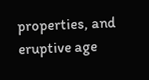properties, and eruptive age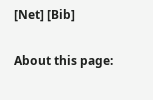[Net] [Bib]

About this page: